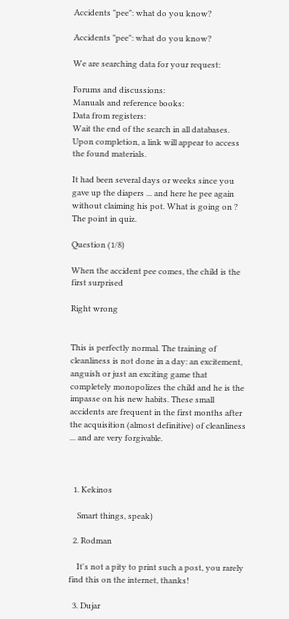Accidents "pee": what do you know?

Accidents "pee": what do you know?

We are searching data for your request:

Forums and discussions:
Manuals and reference books:
Data from registers:
Wait the end of the search in all databases.
Upon completion, a link will appear to access the found materials.

It had been several days or weeks since you gave up the diapers ... and here he pee again without claiming his pot. What is going on ? The point in quiz.

Question (1/8)

When the accident pee comes, the child is the first surprised

Right wrong


This is perfectly normal. The training of cleanliness is not done in a day: an excitement, anguish or just an exciting game that completely monopolizes the child and he is the impasse on his new habits. These small accidents are frequent in the first months after the acquisition (almost definitive) of cleanliness ... and are very forgivable.



  1. Kekinos

    Smart things, speak)

  2. Rodman

    It's not a pity to print such a post, you rarely find this on the internet, thanks!

  3. Dujar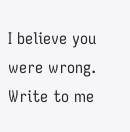I believe you were wrong. Write to me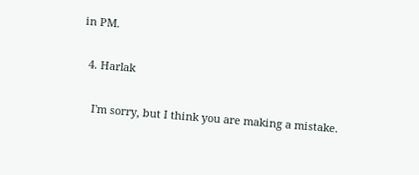in PM.

  4. Harlak

    I'm sorry, but I think you are making a mistake.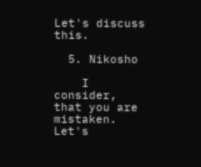Let's discuss this.

  5. Nikosho

    I consider, that you are mistaken. Let's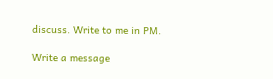discuss. Write to me in PM.

Write a message